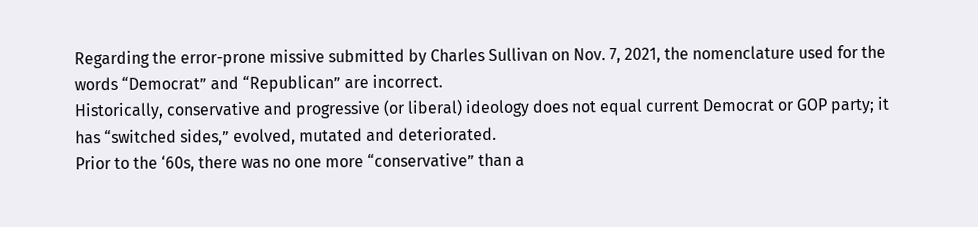Regarding the error-prone missive submitted by Charles Sullivan on Nov. 7, 2021, the nomenclature used for the words “Democrat” and “Republican” are incorrect.
Historically, conservative and progressive (or liberal) ideology does not equal current Democrat or GOP party; it has “switched sides,” evolved, mutated and deteriorated.
Prior to the ‘60s, there was no one more “conservative” than a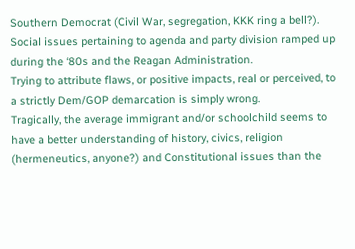Southern Democrat (Civil War, segregation, KKK ring a bell?).
Social issues pertaining to agenda and party division ramped up during the ‘80s and the Reagan Administration.
Trying to attribute flaws, or positive impacts, real or perceived, to a strictly Dem/GOP demarcation is simply wrong.
Tragically, the average immigrant and/or schoolchild seems to have a better understanding of history, civics, religion (hermeneutics, anyone?) and Constitutional issues than the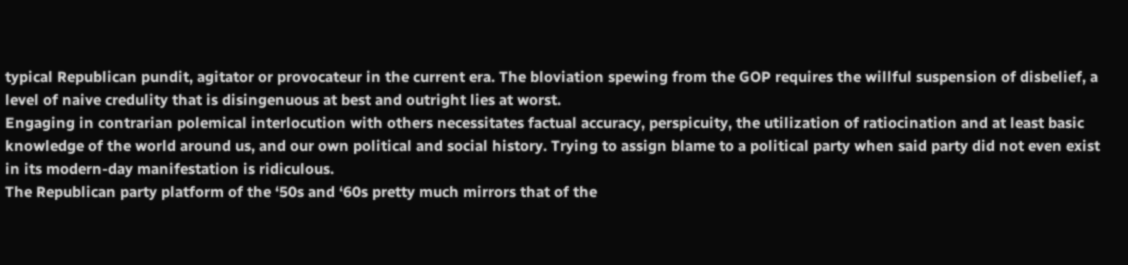typical Republican pundit, agitator or provocateur in the current era. The bloviation spewing from the GOP requires the willful suspension of disbelief, a level of naive credulity that is disingenuous at best and outright lies at worst.
Engaging in contrarian polemical interlocution with others necessitates factual accuracy, perspicuity, the utilization of ratiocination and at least basic knowledge of the world around us, and our own political and social history. Trying to assign blame to a political party when said party did not even exist in its modern-day manifestation is ridiculous.
The Republican party platform of the ‘50s and ‘60s pretty much mirrors that of the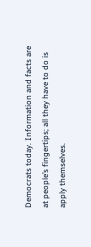Democrats today. Information and facts are at people’s fingertips; all they have to do is apply themselves.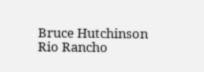Bruce Hutchinson
Rio Rancho